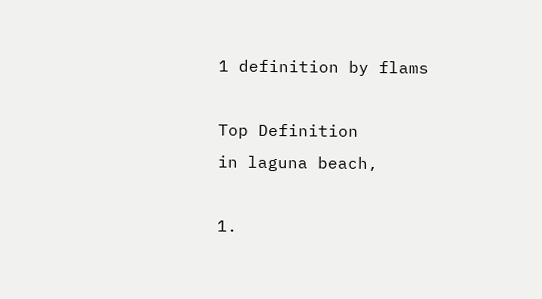1 definition by flams

Top Definition
in laguna beach,

1.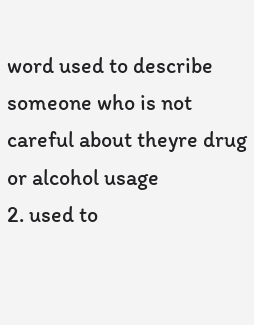word used to describe someone who is not careful about theyre drug or alcohol usage
2. used to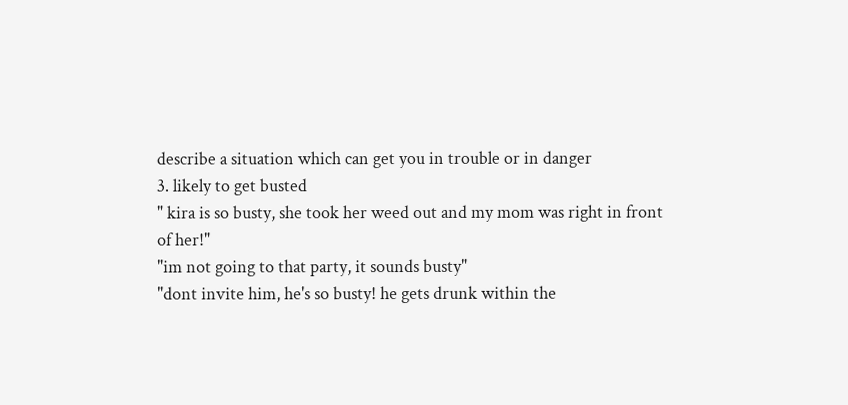describe a situation which can get you in trouble or in danger
3. likely to get busted
" kira is so busty, she took her weed out and my mom was right in front of her!"
"im not going to that party, it sounds busty"
"dont invite him, he's so busty! he gets drunk within the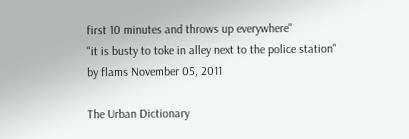first 10 minutes and throws up everywhere"
"it is busty to toke in alley next to the police station"
by flams November 05, 2011

The Urban Dictionary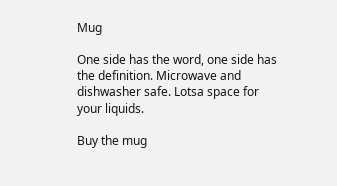Mug

One side has the word, one side has the definition. Microwave and dishwasher safe. Lotsa space for your liquids.

Buy the mug